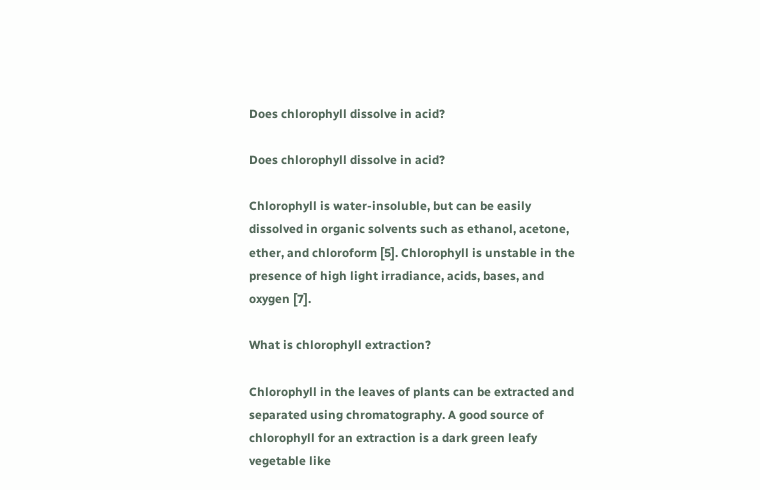Does chlorophyll dissolve in acid?

Does chlorophyll dissolve in acid?

Chlorophyll is water-insoluble, but can be easily dissolved in organic solvents such as ethanol, acetone, ether, and chloroform [5]. Chlorophyll is unstable in the presence of high light irradiance, acids, bases, and oxygen [7].

What is chlorophyll extraction?

Chlorophyll in the leaves of plants can be extracted and separated using chromatography. A good source of chlorophyll for an extraction is a dark green leafy vegetable like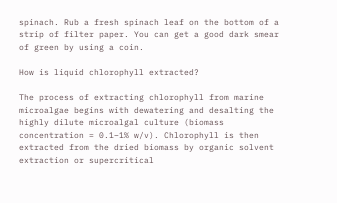spinach. Rub a fresh spinach leaf on the bottom of a strip of filter paper. You can get a good dark smear of green by using a coin.

How is liquid chlorophyll extracted?

The process of extracting chlorophyll from marine microalgae begins with dewatering and desalting the highly dilute microalgal culture (biomass concentration = 0.1–1% w/v). Chlorophyll is then extracted from the dried biomass by organic solvent extraction or supercritical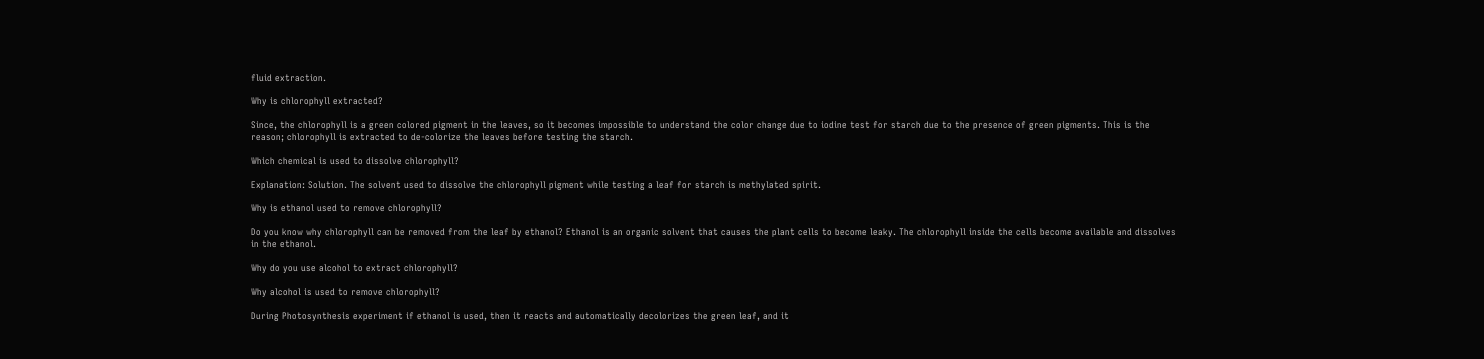fluid extraction.

Why is chlorophyll extracted?

Since, the chlorophyll is a green colored pigment in the leaves, so it becomes impossible to understand the color change due to iodine test for starch due to the presence of green pigments. This is the reason; chlorophyll is extracted to de-colorize the leaves before testing the starch.

Which chemical is used to dissolve chlorophyll?

Explanation: Solution. The solvent used to dissolve the chlorophyll pigment while testing a leaf for starch is methylated spirit.

Why is ethanol used to remove chlorophyll?

Do you know why chlorophyll can be removed from the leaf by ethanol? Ethanol is an organic solvent that causes the plant cells to become leaky. The chlorophyll inside the cells become available and dissolves in the ethanol.

Why do you use alcohol to extract chlorophyll?

Why alcohol is used to remove chlorophyll?

During Photosynthesis experiment if ethanol is used, then it reacts and automatically decolorizes the green leaf, and it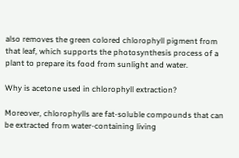also removes the green colored chlorophyll pigment from that leaf, which supports the photosynthesis process of a plant to prepare its food from sunlight and water.

Why is acetone used in chlorophyll extraction?

Moreover, chlorophylls are fat-soluble compounds that can be extracted from water-containing living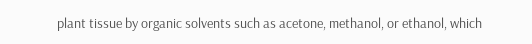plant tissue by organic solvents such as acetone, methanol, or ethanol, which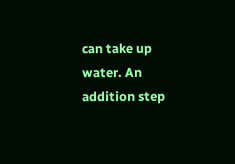can take up water. An addition step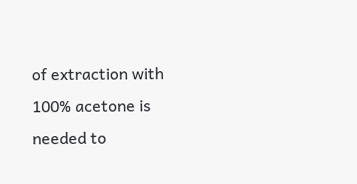of extraction with 100% acetone is needed to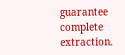guarantee complete extraction.